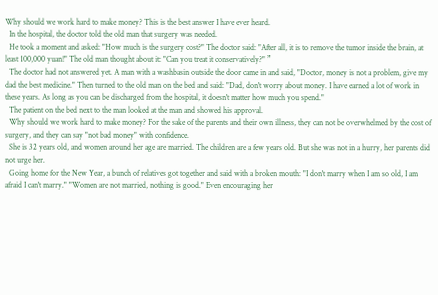Why should we work hard to make money? This is the best answer I have ever heard.
  In the hospital, the doctor told the old man that surgery was needed.
  He took a moment and asked: "How much is the surgery cost?" The doctor said: "After all, it is to remove the tumor inside the brain, at least 100,000 yuan!" The old man thought about it: "Can you treat it conservatively?" ”
  The doctor had not answered yet. A man with a washbasin outside the door came in and said, "Doctor, money is not a problem, give my dad the best medicine." Then turned to the old man on the bed and said: "Dad, don't worry about money. I have earned a lot of work in these years. As long as you can be discharged from the hospital, it doesn't matter how much you spend."
  The patient on the bed next to the man looked at the man and showed his approval.
  Why should we work hard to make money? For the sake of the parents and their own illness, they can not be overwhelmed by the cost of surgery, and they can say "not bad money" with confidence.
  She is 32 years old, and women around her age are married. The children are a few years old. But she was not in a hurry, her parents did not urge her.
  Going home for the New Year, a bunch of relatives got together and said with a broken mouth: "I don't marry when I am so old, I am afraid I can't marry." "Women are not married, nothing is good." Even encouraging her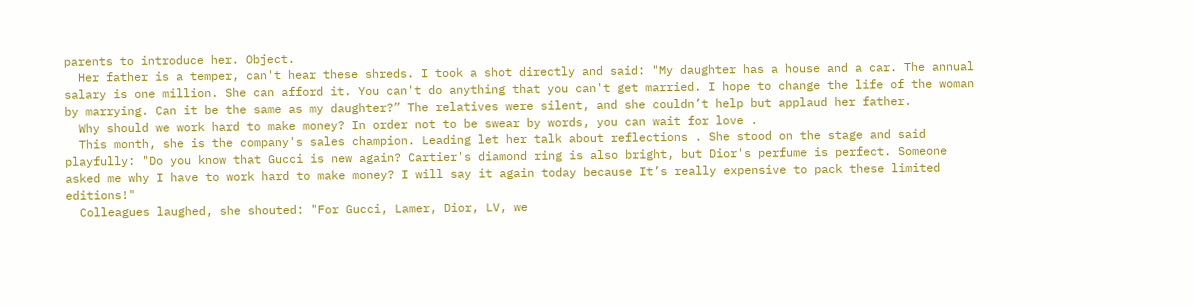parents to introduce her. Object.
  Her father is a temper, can't hear these shreds. I took a shot directly and said: "My daughter has a house and a car. The annual salary is one million. She can afford it. You can't do anything that you can't get married. I hope to change the life of the woman by marrying. Can it be the same as my daughter?” The relatives were silent, and she couldn’t help but applaud her father.
  Why should we work hard to make money? In order not to be swear by words, you can wait for love .
  This month, she is the company's sales champion. Leading let her talk about reflections . She stood on the stage and said playfully: "Do you know that Gucci is new again? Cartier's diamond ring is also bright, but Dior's perfume is perfect. Someone asked me why I have to work hard to make money? I will say it again today because It’s really expensive to pack these limited editions!"
  Colleagues laughed, she shouted: "For Gucci, Lamer, Dior, LV, we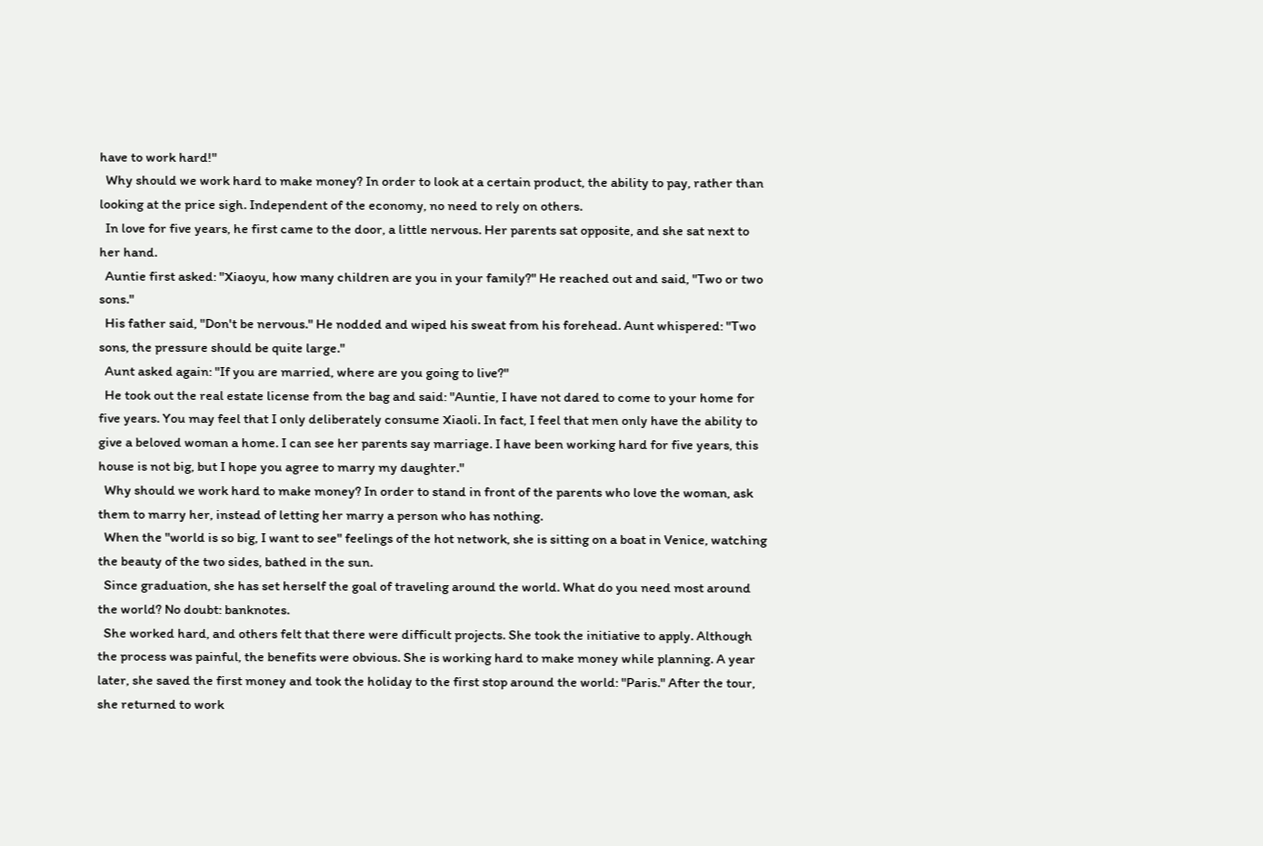have to work hard!"
  Why should we work hard to make money? In order to look at a certain product, the ability to pay, rather than looking at the price sigh. Independent of the economy, no need to rely on others.
  In love for five years, he first came to the door, a little nervous. Her parents sat opposite, and she sat next to her hand.
  Auntie first asked: "Xiaoyu, how many children are you in your family?" He reached out and said, "Two or two sons."
  His father said, "Don't be nervous." He nodded and wiped his sweat from his forehead. Aunt whispered: "Two sons, the pressure should be quite large."
  Aunt asked again: "If you are married, where are you going to live?"
  He took out the real estate license from the bag and said: "Auntie, I have not dared to come to your home for five years. You may feel that I only deliberately consume Xiaoli. In fact, I feel that men only have the ability to give a beloved woman a home. I can see her parents say marriage. I have been working hard for five years, this house is not big, but I hope you agree to marry my daughter."
  Why should we work hard to make money? In order to stand in front of the parents who love the woman, ask them to marry her, instead of letting her marry a person who has nothing.
  When the "world is so big, I want to see" feelings of the hot network, she is sitting on a boat in Venice, watching the beauty of the two sides, bathed in the sun.
  Since graduation, she has set herself the goal of traveling around the world. What do you need most around the world? No doubt: banknotes.
  She worked hard, and others felt that there were difficult projects. She took the initiative to apply. Although the process was painful, the benefits were obvious. She is working hard to make money while planning. A year later, she saved the first money and took the holiday to the first stop around the world: "Paris." After the tour, she returned to work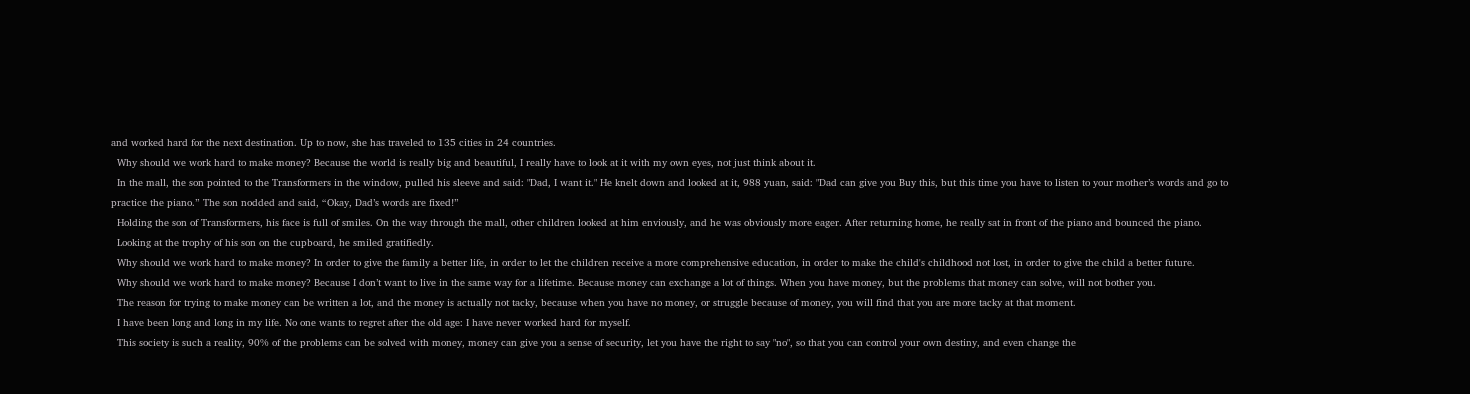and worked hard for the next destination. Up to now, she has traveled to 135 cities in 24 countries.
  Why should we work hard to make money? Because the world is really big and beautiful, I really have to look at it with my own eyes, not just think about it.
  In the mall, the son pointed to the Transformers in the window, pulled his sleeve and said: "Dad, I want it." He knelt down and looked at it, 988 yuan, said: "Dad can give you Buy this, but this time you have to listen to your mother’s words and go to practice the piano.” The son nodded and said, “Okay, Dad’s words are fixed!”
  Holding the son of Transformers, his face is full of smiles. On the way through the mall, other children looked at him enviously, and he was obviously more eager. After returning home, he really sat in front of the piano and bounced the piano.
  Looking at the trophy of his son on the cupboard, he smiled gratifiedly.
  Why should we work hard to make money? In order to give the family a better life, in order to let the children receive a more comprehensive education, in order to make the child's childhood not lost, in order to give the child a better future.
  Why should we work hard to make money? Because I don’t want to live in the same way for a lifetime. Because money can exchange a lot of things. When you have money, but the problems that money can solve, will not bother you.
  The reason for trying to make money can be written a lot, and the money is actually not tacky, because when you have no money, or struggle because of money, you will find that you are more tacky at that moment.
  I have been long and long in my life. No one wants to regret after the old age: I have never worked hard for myself.
  This society is such a reality, 90% of the problems can be solved with money, money can give you a sense of security, let you have the right to say "no", so that you can control your own destiny, and even change the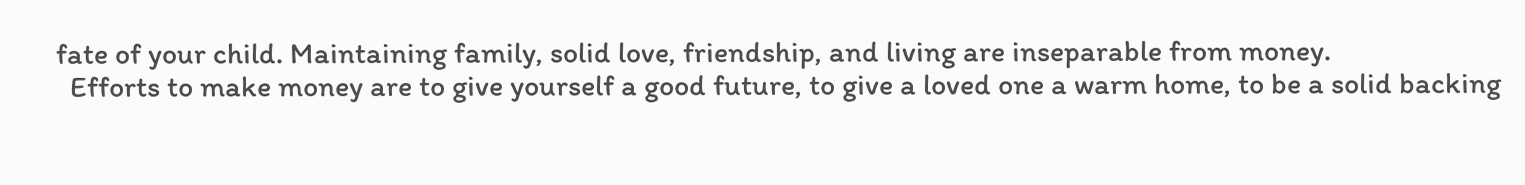fate of your child. Maintaining family, solid love, friendship, and living are inseparable from money.
  Efforts to make money are to give yourself a good future, to give a loved one a warm home, to be a solid backing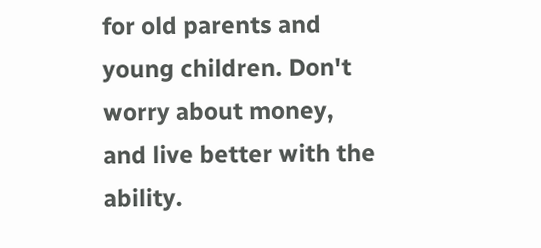for old parents and young children. Don't worry about money, and live better with the ability.